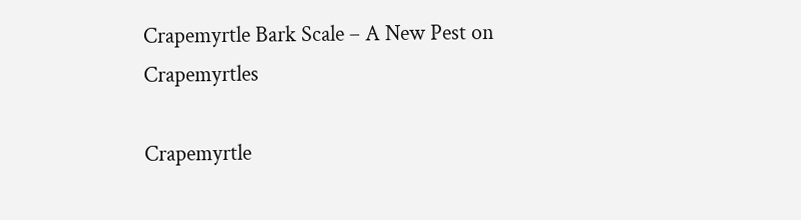Crapemyrtle Bark Scale – A New Pest on Crapemyrtles

Crapemyrtle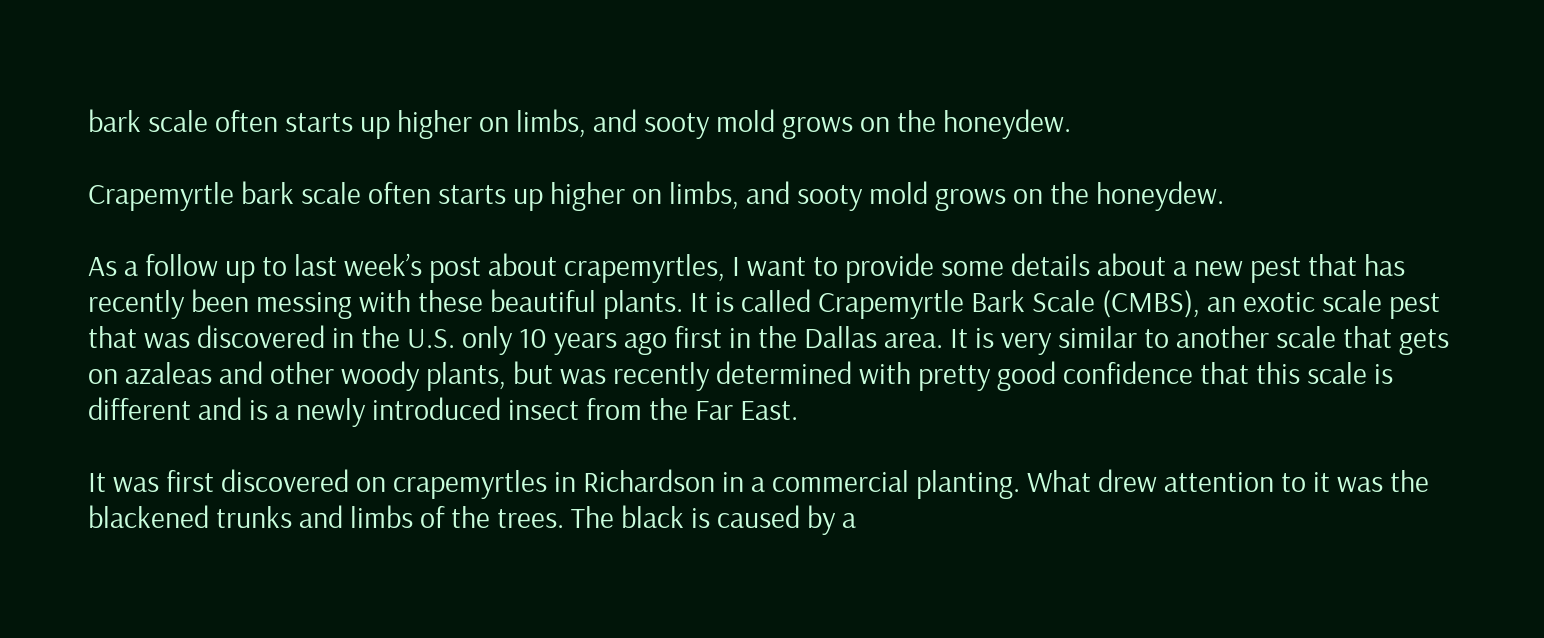bark scale often starts up higher on limbs, and sooty mold grows on the honeydew.

Crapemyrtle bark scale often starts up higher on limbs, and sooty mold grows on the honeydew.

As a follow up to last week’s post about crapemyrtles, I want to provide some details about a new pest that has recently been messing with these beautiful plants. It is called Crapemyrtle Bark Scale (CMBS), an exotic scale pest that was discovered in the U.S. only 10 years ago first in the Dallas area. It is very similar to another scale that gets on azaleas and other woody plants, but was recently determined with pretty good confidence that this scale is different and is a newly introduced insect from the Far East.

It was first discovered on crapemyrtles in Richardson in a commercial planting. What drew attention to it was the blackened trunks and limbs of the trees. The black is caused by a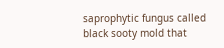saprophytic fungus called black sooty mold that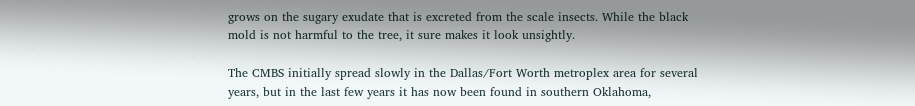grows on the sugary exudate that is excreted from the scale insects. While the black mold is not harmful to the tree, it sure makes it look unsightly.

The CMBS initially spread slowly in the Dallas/Fort Worth metroplex area for several years, but in the last few years it has now been found in southern Oklahoma,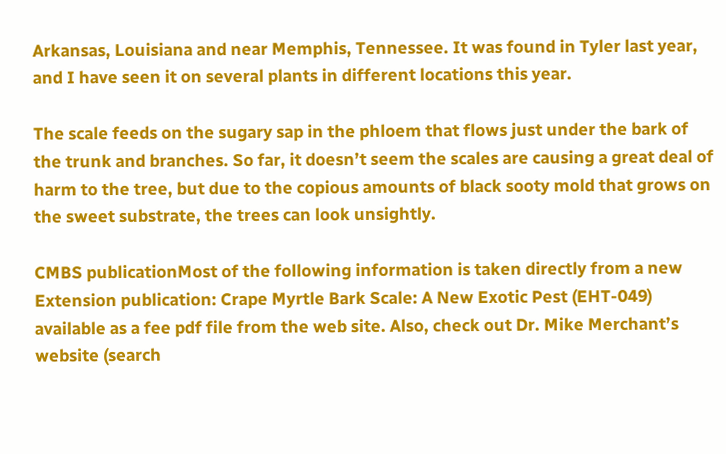Arkansas, Louisiana and near Memphis, Tennessee. It was found in Tyler last year, and I have seen it on several plants in different locations this year.

The scale feeds on the sugary sap in the phloem that flows just under the bark of the trunk and branches. So far, it doesn’t seem the scales are causing a great deal of harm to the tree, but due to the copious amounts of black sooty mold that grows on the sweet substrate, the trees can look unsightly.

CMBS publicationMost of the following information is taken directly from a new Extension publication: Crape Myrtle Bark Scale: A New Exotic Pest (EHT-049) available as a fee pdf file from the web site. Also, check out Dr. Mike Merchant’s website (search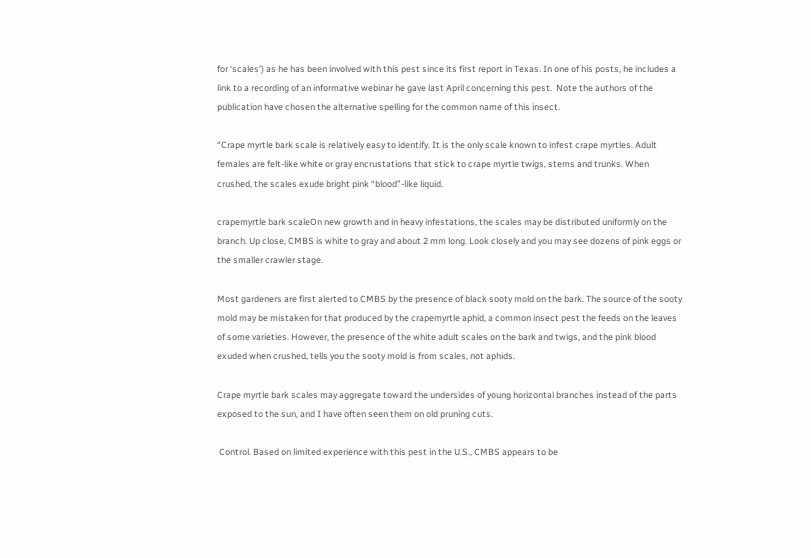for ‘scales’) as he has been involved with this pest since its first report in Texas. In one of his posts, he includes a link to a recording of an informative webinar he gave last April concerning this pest.  Note the authors of the publication have chosen the alternative spelling for the common name of this insect.

“Crape myrtle bark scale is relatively easy to identify. It is the only scale known to infest crape myrtles. Adult females are felt-like white or gray encrustations that stick to crape myrtle twigs, stems and trunks. When crushed, the scales exude bright pink “blood”-like liquid.

crapemyrtle bark scaleOn new growth and in heavy infestations, the scales may be distributed uniformly on the branch. Up close, CMBS is white to gray and about 2 mm long. Look closely and you may see dozens of pink eggs or the smaller crawler stage.

Most gardeners are first alerted to CMBS by the presence of black sooty mold on the bark. The source of the sooty mold may be mistaken for that produced by the crapemyrtle aphid, a common insect pest the feeds on the leaves of some varieties. However, the presence of the white adult scales on the bark and twigs, and the pink blood exuded when crushed, tells you the sooty mold is from scales, not aphids.

Crape myrtle bark scales may aggregate toward the undersides of young horizontal branches instead of the parts exposed to the sun, and I have often seen them on old pruning cuts.

 Control. Based on limited experience with this pest in the U.S., CMBS appears to be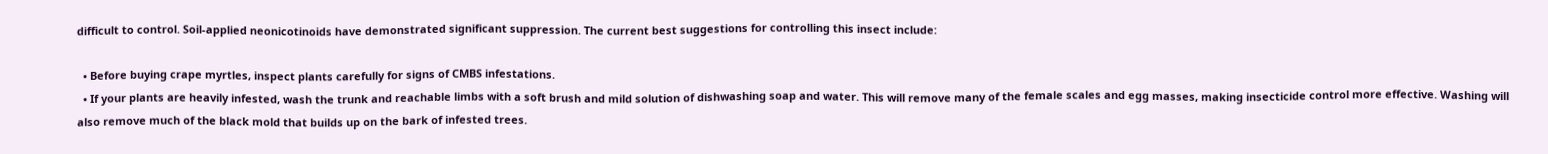difficult to control. Soil-applied neonicotinoids have demonstrated significant suppression. The current best suggestions for controlling this insect include:

  • Before buying crape myrtles, inspect plants carefully for signs of CMBS infestations.
  • If your plants are heavily infested, wash the trunk and reachable limbs with a soft brush and mild solution of dishwashing soap and water. This will remove many of the female scales and egg masses, making insecticide control more effective. Washing will also remove much of the black mold that builds up on the bark of infested trees.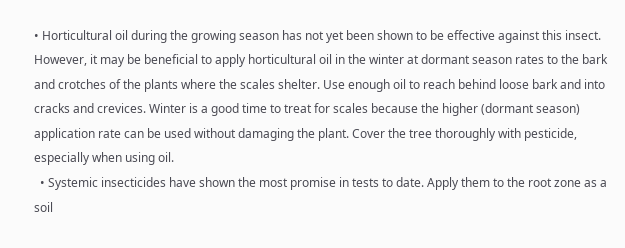• Horticultural oil during the growing season has not yet been shown to be effective against this insect. However, it may be beneficial to apply horticultural oil in the winter at dormant season rates to the bark and crotches of the plants where the scales shelter. Use enough oil to reach behind loose bark and into cracks and crevices. Winter is a good time to treat for scales because the higher (dormant season) application rate can be used without damaging the plant. Cover the tree thoroughly with pesticide, especially when using oil.
  • Systemic insecticides have shown the most promise in tests to date. Apply them to the root zone as a soil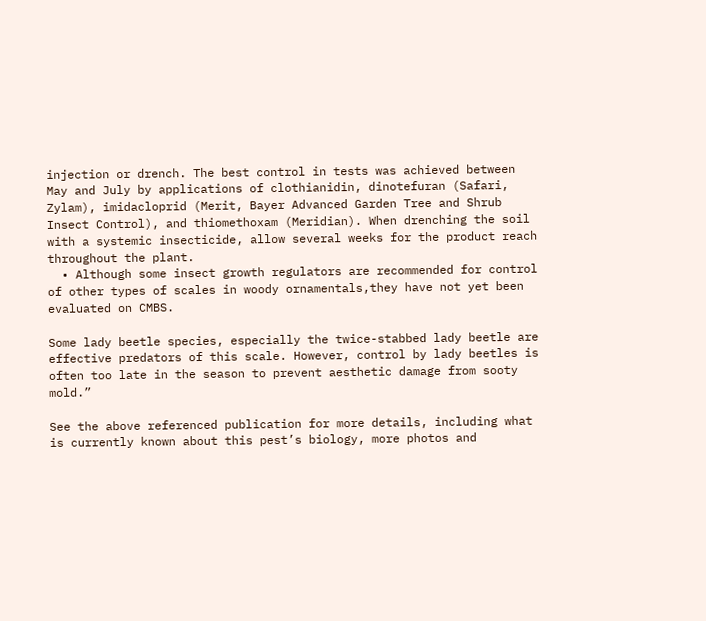injection or drench. The best control in tests was achieved between May and July by applications of clothianidin, dinotefuran (Safari, Zylam), imidacloprid (Merit, Bayer Advanced Garden Tree and Shrub Insect Control), and thiomethoxam (Meridian). When drenching the soil with a systemic insecticide, allow several weeks for the product reach throughout the plant.
  • Although some insect growth regulators are recommended for control of other types of scales in woody ornamentals,they have not yet been evaluated on CMBS.

Some lady beetle species, especially the twice-stabbed lady beetle are effective predators of this scale. However, control by lady beetles is often too late in the season to prevent aesthetic damage from sooty mold.”

See the above referenced publication for more details, including what is currently known about this pest’s biology, more photos and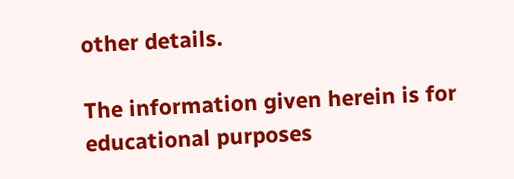other details.

The information given herein is for educational purposes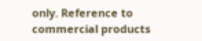only. Reference to commercial products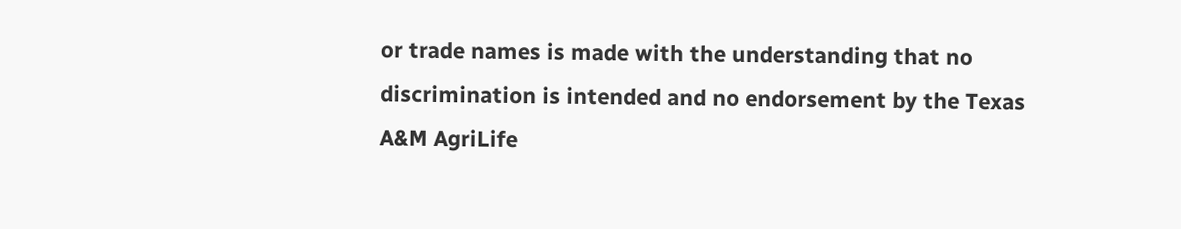or trade names is made with the understanding that no discrimination is intended and no endorsement by the Texas A&M AgriLife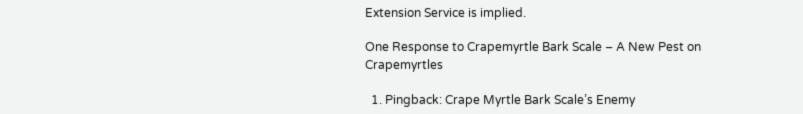Extension Service is implied.

One Response to Crapemyrtle Bark Scale – A New Pest on Crapemyrtles

  1. Pingback: Crape Myrtle Bark Scale’s Enemy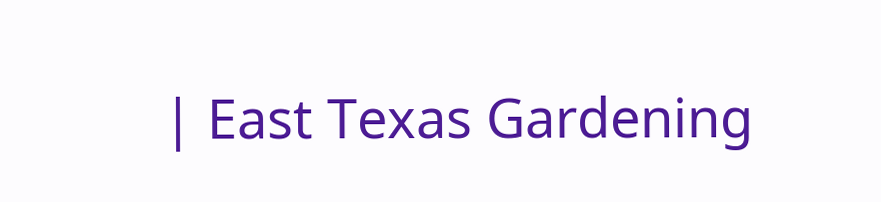| East Texas Gardening